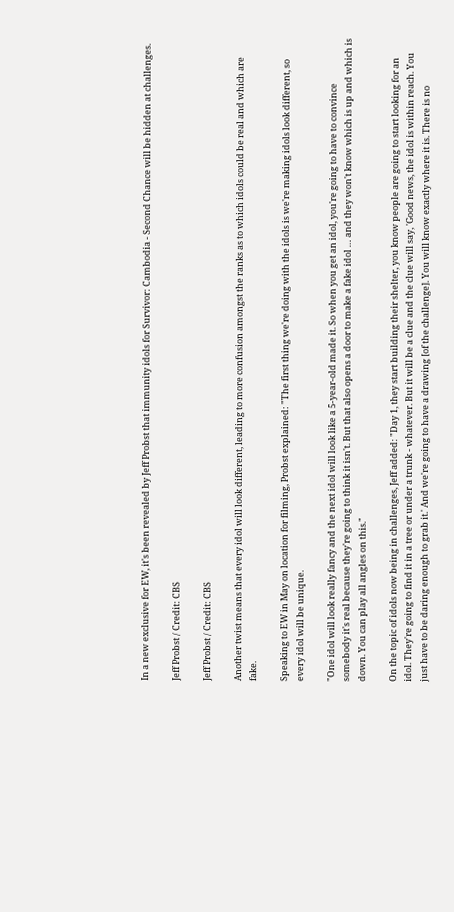In a new exclusive for EW, it's been revealed by Jeff Probst that immunity idols for Survivor: Cambodia - Second Chance will be hidden at challenges.

Jeff Probst / Credit: CBS

Jeff Probst / Credit: CBS

Another twist means that every idol will look different, leading to more confusion amongst the ranks as to which idols could be real and which are fake.

Speaking to EW in May on location for filming, Probst explained: "The first thing we're doing with the idols is we're making idols look different, so every idol will be unique.

"One idol will look really fancy and the next idol will look like a 5-year-old made it. So when you get an idol, you're going to have to convince somebody it's real because they're going to think it isn't. But that also opens a door to make a fake idol … and they won't know which is up and which is down. You can play all angles on this."

On the topic of idols now being in challenges, Jeff added: "Day 1, they start building their shelter, you know people are going to start looking for an idol. They're going to find it in a tree or under a trunk - whatever. But it will be a clue and the clue will say, 'Good news, the idol is within reach. You just have to be daring enough to grab it.' And we're going to have a drawing [of the challenge]. You will know exactly where it is. There is no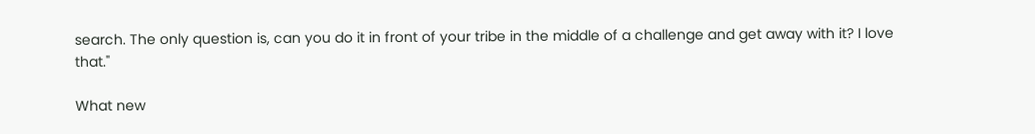search. The only question is, can you do it in front of your tribe in the middle of a challenge and get away with it? I love that."

What new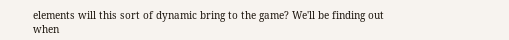elements will this sort of dynamic bring to the game? We'll be finding out when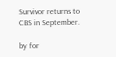Survivor returns to CBS in September.

by for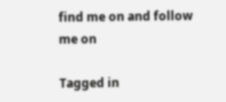find me on and follow me on

Tagged in